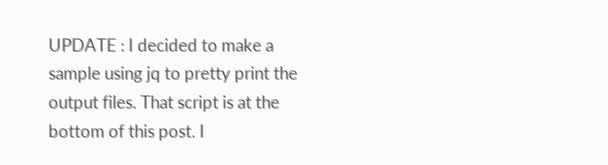UPDATE : I decided to make a sample using jq to pretty print the output files. That script is at the bottom of this post. I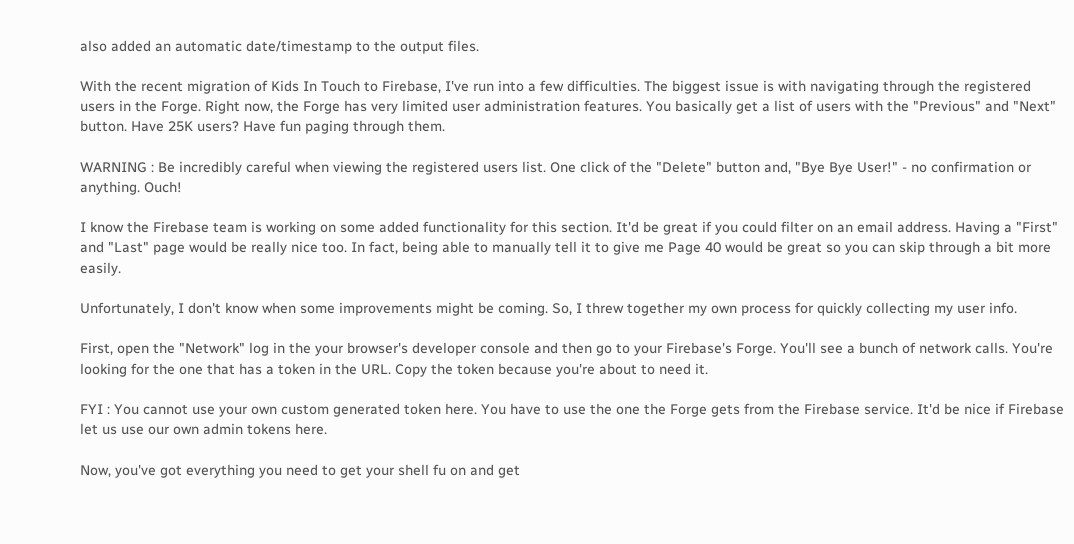also added an automatic date/timestamp to the output files.

With the recent migration of Kids In Touch to Firebase, I've run into a few difficulties. The biggest issue is with navigating through the registered users in the Forge. Right now, the Forge has very limited user administration features. You basically get a list of users with the "Previous" and "Next" button. Have 25K users? Have fun paging through them.

WARNING : Be incredibly careful when viewing the registered users list. One click of the "Delete" button and, "Bye Bye User!" - no confirmation or anything. Ouch!

I know the Firebase team is working on some added functionality for this section. It'd be great if you could filter on an email address. Having a "First" and "Last" page would be really nice too. In fact, being able to manually tell it to give me Page 40 would be great so you can skip through a bit more easily.

Unfortunately, I don't know when some improvements might be coming. So, I threw together my own process for quickly collecting my user info.

First, open the "Network" log in the your browser's developer console and then go to your Firebase's Forge. You'll see a bunch of network calls. You're looking for the one that has a token in the URL. Copy the token because you're about to need it.

FYI : You cannot use your own custom generated token here. You have to use the one the Forge gets from the Firebase service. It'd be nice if Firebase let us use our own admin tokens here.

Now, you've got everything you need to get your shell fu on and get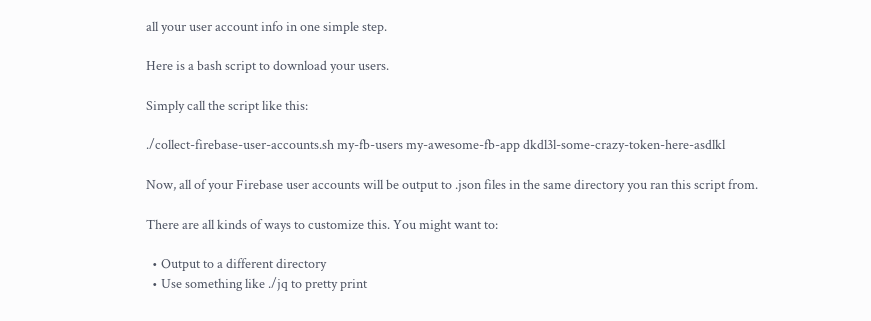all your user account info in one simple step.

Here is a bash script to download your users.

Simply call the script like this:

./collect-firebase-user-accounts.sh my-fb-users my-awesome-fb-app dkdl3l-some-crazy-token-here-asdlkl

Now, all of your Firebase user accounts will be output to .json files in the same directory you ran this script from.

There are all kinds of ways to customize this. You might want to:

  • Output to a different directory
  • Use something like ./jq to pretty print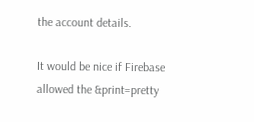the account details.

It would be nice if Firebase allowed the &print=pretty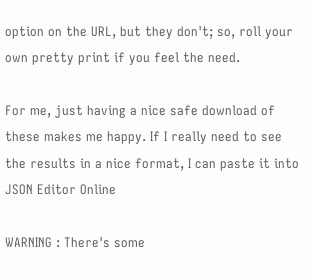option on the URL, but they don't; so, roll your own pretty print if you feel the need.

For me, just having a nice safe download of these makes me happy. If I really need to see the results in a nice format, I can paste it into JSON Editor Online

WARNING : There's some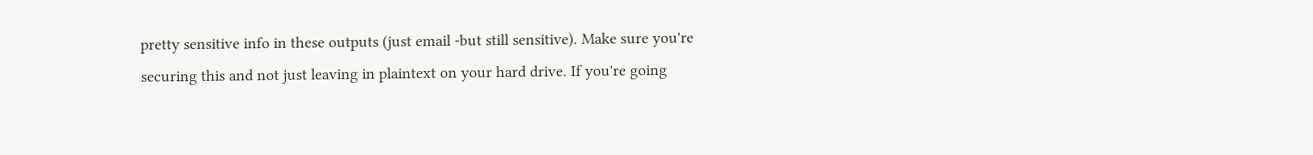pretty sensitive info in these outputs (just email -but still sensitive). Make sure you're securing this and not just leaving in plaintext on your hard drive. If you're going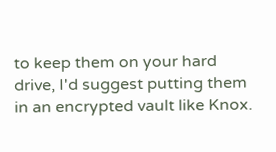to keep them on your hard drive, I'd suggest putting them in an encrypted vault like Knox.